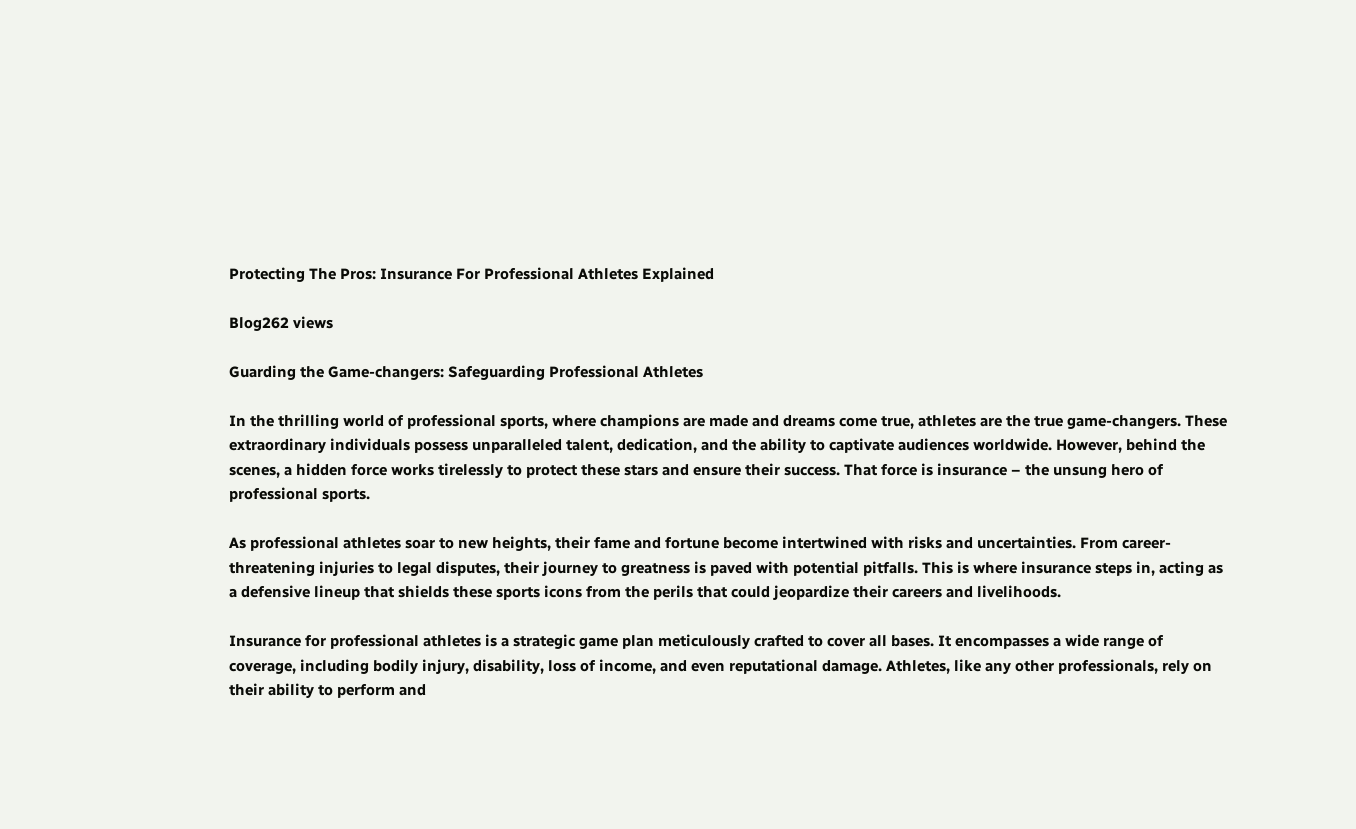Protecting The Pros: Insurance For Professional Athletes Explained

Blog262 views

Guarding the Game-changers: Safeguarding Professional Athletes

In the thrilling world of professional sports, where champions are made and dreams come true, athletes are the true game-changers. These extraordinary individuals possess unparalleled talent, dedication, and the ability to captivate audiences worldwide. However, behind the scenes, a hidden force works tirelessly to protect these stars and ensure their success. That force is insurance – the unsung hero of professional sports.

As professional athletes soar to new heights, their fame and fortune become intertwined with risks and uncertainties. From career-threatening injuries to legal disputes, their journey to greatness is paved with potential pitfalls. This is where insurance steps in, acting as a defensive lineup that shields these sports icons from the perils that could jeopardize their careers and livelihoods.

Insurance for professional athletes is a strategic game plan meticulously crafted to cover all bases. It encompasses a wide range of coverage, including bodily injury, disability, loss of income, and even reputational damage. Athletes, like any other professionals, rely on their ability to perform and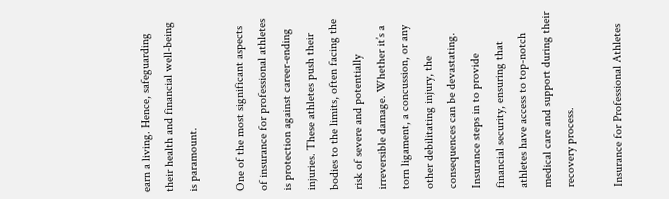earn a living. Hence, safeguarding their health and financial well-being is paramount.

One of the most significant aspects of insurance for professional athletes is protection against career-ending injuries. These athletes push their bodies to the limits, often facing the risk of severe and potentially irreversible damage. Whether it’s a torn ligament, a concussion, or any other debilitating injury, the consequences can be devastating. Insurance steps in to provide financial security, ensuring that athletes have access to top-notch medical care and support during their recovery process.

Insurance for Professional Athletes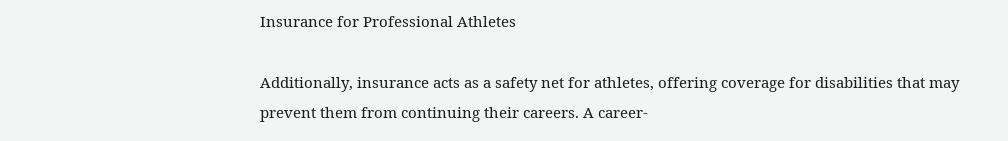Insurance for Professional Athletes

Additionally, insurance acts as a safety net for athletes, offering coverage for disabilities that may prevent them from continuing their careers. A career-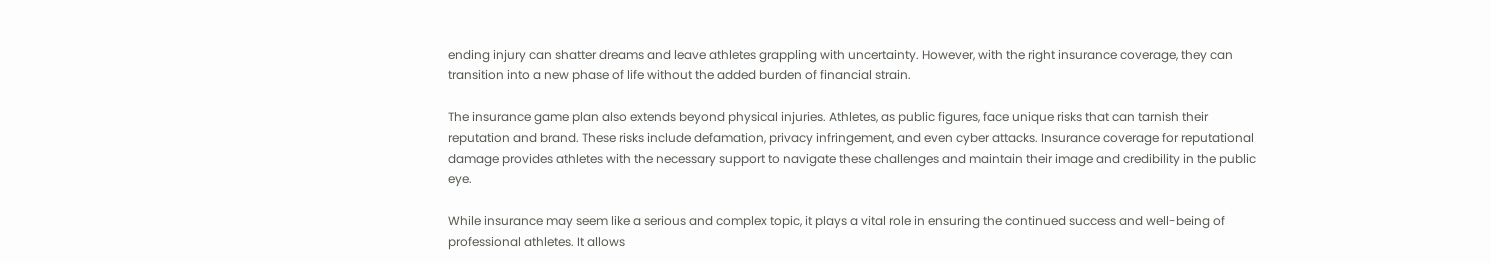ending injury can shatter dreams and leave athletes grappling with uncertainty. However, with the right insurance coverage, they can transition into a new phase of life without the added burden of financial strain.

The insurance game plan also extends beyond physical injuries. Athletes, as public figures, face unique risks that can tarnish their reputation and brand. These risks include defamation, privacy infringement, and even cyber attacks. Insurance coverage for reputational damage provides athletes with the necessary support to navigate these challenges and maintain their image and credibility in the public eye.

While insurance may seem like a serious and complex topic, it plays a vital role in ensuring the continued success and well-being of professional athletes. It allows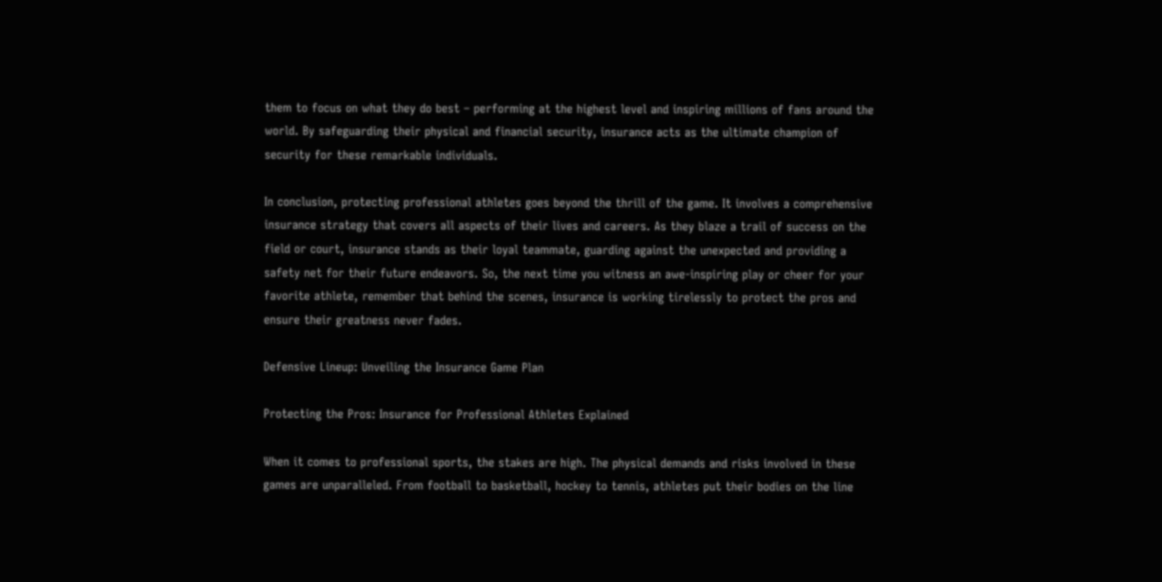them to focus on what they do best – performing at the highest level and inspiring millions of fans around the world. By safeguarding their physical and financial security, insurance acts as the ultimate champion of security for these remarkable individuals.

In conclusion, protecting professional athletes goes beyond the thrill of the game. It involves a comprehensive insurance strategy that covers all aspects of their lives and careers. As they blaze a trail of success on the field or court, insurance stands as their loyal teammate, guarding against the unexpected and providing a safety net for their future endeavors. So, the next time you witness an awe-inspiring play or cheer for your favorite athlete, remember that behind the scenes, insurance is working tirelessly to protect the pros and ensure their greatness never fades.

Defensive Lineup: Unveiling the Insurance Game Plan

Protecting the Pros: Insurance for Professional Athletes Explained

When it comes to professional sports, the stakes are high. The physical demands and risks involved in these games are unparalleled. From football to basketball, hockey to tennis, athletes put their bodies on the line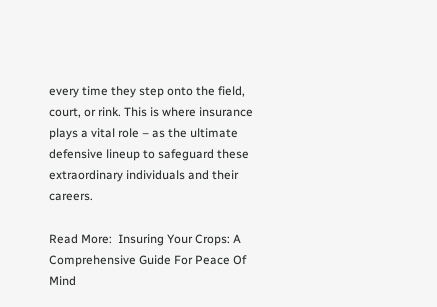every time they step onto the field, court, or rink. This is where insurance plays a vital role – as the ultimate defensive lineup to safeguard these extraordinary individuals and their careers.

Read More:  Insuring Your Crops: A Comprehensive Guide For Peace Of Mind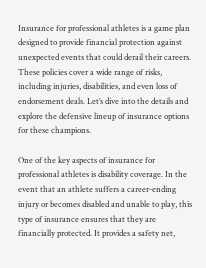Insurance for professional athletes is a game plan designed to provide financial protection against unexpected events that could derail their careers. These policies cover a wide range of risks, including injuries, disabilities, and even loss of endorsement deals. Let’s dive into the details and explore the defensive lineup of insurance options for these champions.

One of the key aspects of insurance for professional athletes is disability coverage. In the event that an athlete suffers a career-ending injury or becomes disabled and unable to play, this type of insurance ensures that they are financially protected. It provides a safety net,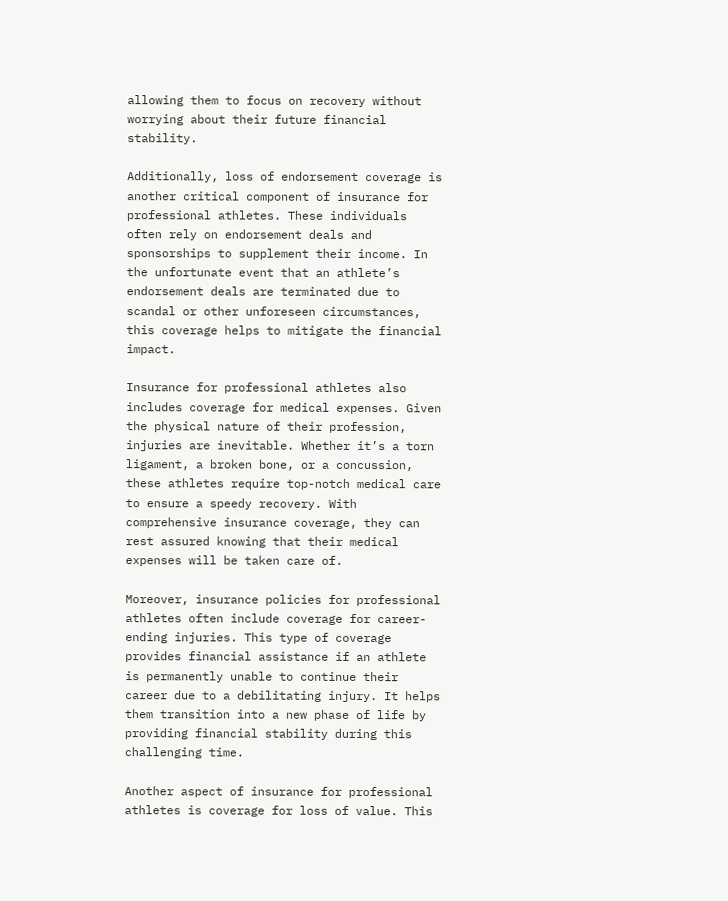allowing them to focus on recovery without worrying about their future financial stability.

Additionally, loss of endorsement coverage is another critical component of insurance for professional athletes. These individuals often rely on endorsement deals and sponsorships to supplement their income. In the unfortunate event that an athlete’s endorsement deals are terminated due to scandal or other unforeseen circumstances, this coverage helps to mitigate the financial impact.

Insurance for professional athletes also includes coverage for medical expenses. Given the physical nature of their profession, injuries are inevitable. Whether it’s a torn ligament, a broken bone, or a concussion, these athletes require top-notch medical care to ensure a speedy recovery. With comprehensive insurance coverage, they can rest assured knowing that their medical expenses will be taken care of.

Moreover, insurance policies for professional athletes often include coverage for career-ending injuries. This type of coverage provides financial assistance if an athlete is permanently unable to continue their career due to a debilitating injury. It helps them transition into a new phase of life by providing financial stability during this challenging time.

Another aspect of insurance for professional athletes is coverage for loss of value. This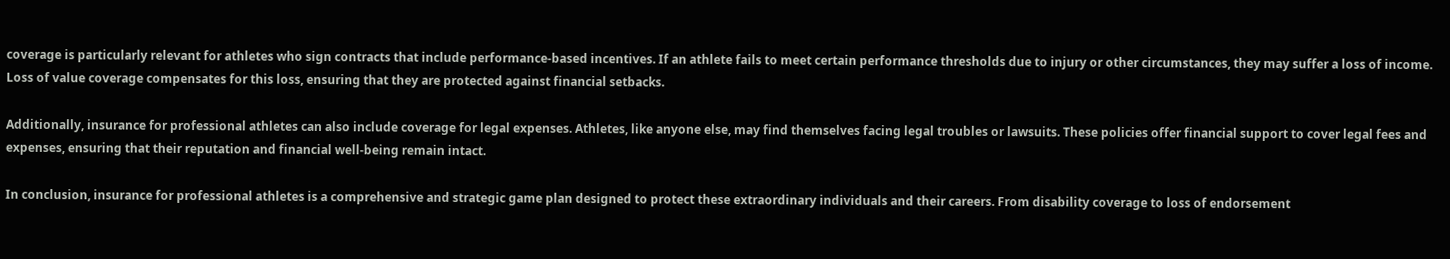coverage is particularly relevant for athletes who sign contracts that include performance-based incentives. If an athlete fails to meet certain performance thresholds due to injury or other circumstances, they may suffer a loss of income. Loss of value coverage compensates for this loss, ensuring that they are protected against financial setbacks.

Additionally, insurance for professional athletes can also include coverage for legal expenses. Athletes, like anyone else, may find themselves facing legal troubles or lawsuits. These policies offer financial support to cover legal fees and expenses, ensuring that their reputation and financial well-being remain intact.

In conclusion, insurance for professional athletes is a comprehensive and strategic game plan designed to protect these extraordinary individuals and their careers. From disability coverage to loss of endorsement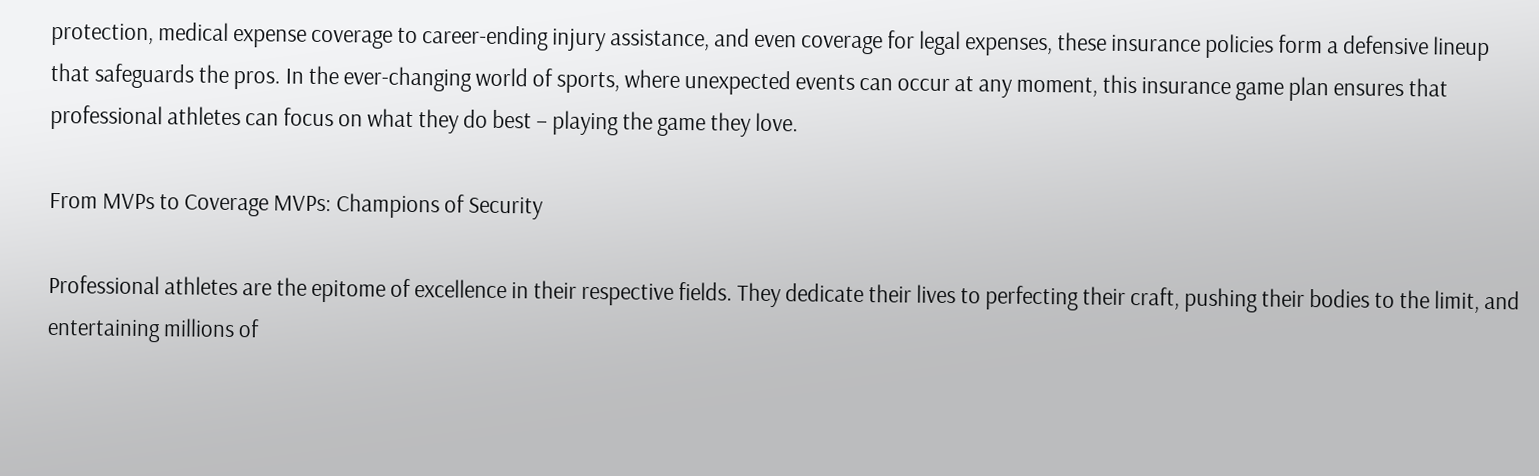protection, medical expense coverage to career-ending injury assistance, and even coverage for legal expenses, these insurance policies form a defensive lineup that safeguards the pros. In the ever-changing world of sports, where unexpected events can occur at any moment, this insurance game plan ensures that professional athletes can focus on what they do best – playing the game they love.

From MVPs to Coverage MVPs: Champions of Security

Professional athletes are the epitome of excellence in their respective fields. They dedicate their lives to perfecting their craft, pushing their bodies to the limit, and entertaining millions of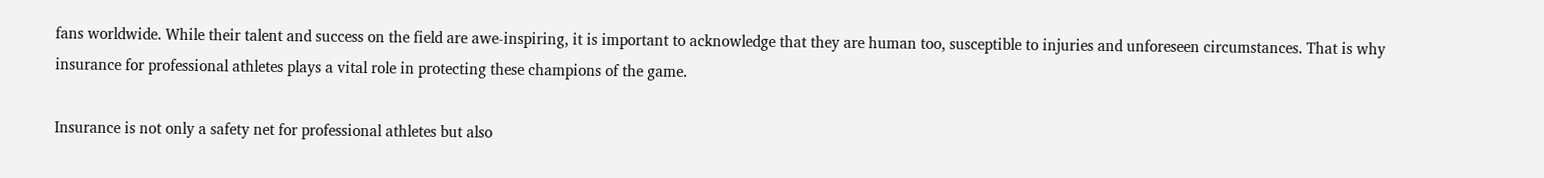fans worldwide. While their talent and success on the field are awe-inspiring, it is important to acknowledge that they are human too, susceptible to injuries and unforeseen circumstances. That is why insurance for professional athletes plays a vital role in protecting these champions of the game.

Insurance is not only a safety net for professional athletes but also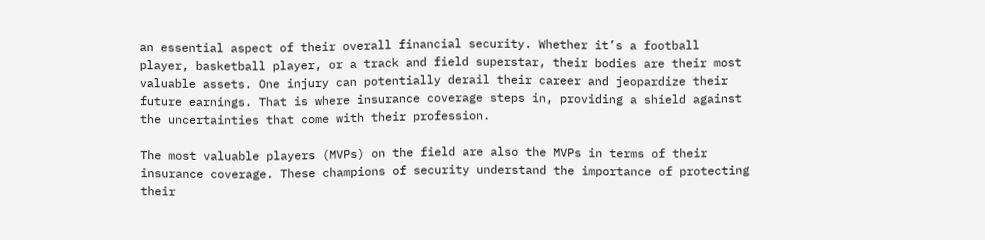an essential aspect of their overall financial security. Whether it’s a football player, basketball player, or a track and field superstar, their bodies are their most valuable assets. One injury can potentially derail their career and jeopardize their future earnings. That is where insurance coverage steps in, providing a shield against the uncertainties that come with their profession.

The most valuable players (MVPs) on the field are also the MVPs in terms of their insurance coverage. These champions of security understand the importance of protecting their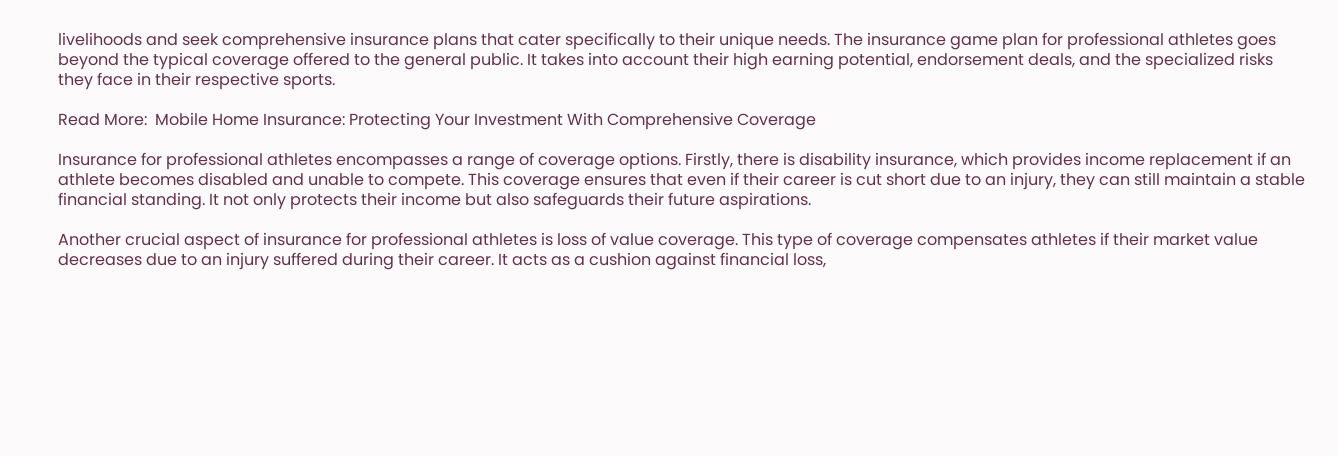livelihoods and seek comprehensive insurance plans that cater specifically to their unique needs. The insurance game plan for professional athletes goes beyond the typical coverage offered to the general public. It takes into account their high earning potential, endorsement deals, and the specialized risks they face in their respective sports.

Read More:  Mobile Home Insurance: Protecting Your Investment With Comprehensive Coverage

Insurance for professional athletes encompasses a range of coverage options. Firstly, there is disability insurance, which provides income replacement if an athlete becomes disabled and unable to compete. This coverage ensures that even if their career is cut short due to an injury, they can still maintain a stable financial standing. It not only protects their income but also safeguards their future aspirations.

Another crucial aspect of insurance for professional athletes is loss of value coverage. This type of coverage compensates athletes if their market value decreases due to an injury suffered during their career. It acts as a cushion against financial loss,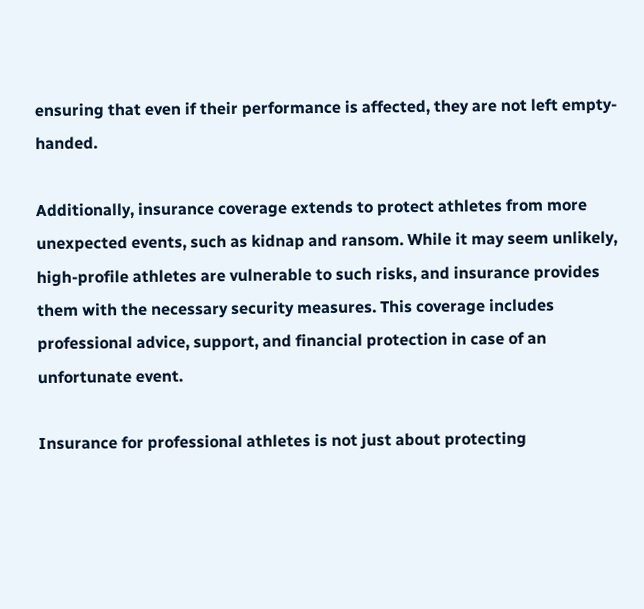ensuring that even if their performance is affected, they are not left empty-handed.

Additionally, insurance coverage extends to protect athletes from more unexpected events, such as kidnap and ransom. While it may seem unlikely, high-profile athletes are vulnerable to such risks, and insurance provides them with the necessary security measures. This coverage includes professional advice, support, and financial protection in case of an unfortunate event.

Insurance for professional athletes is not just about protecting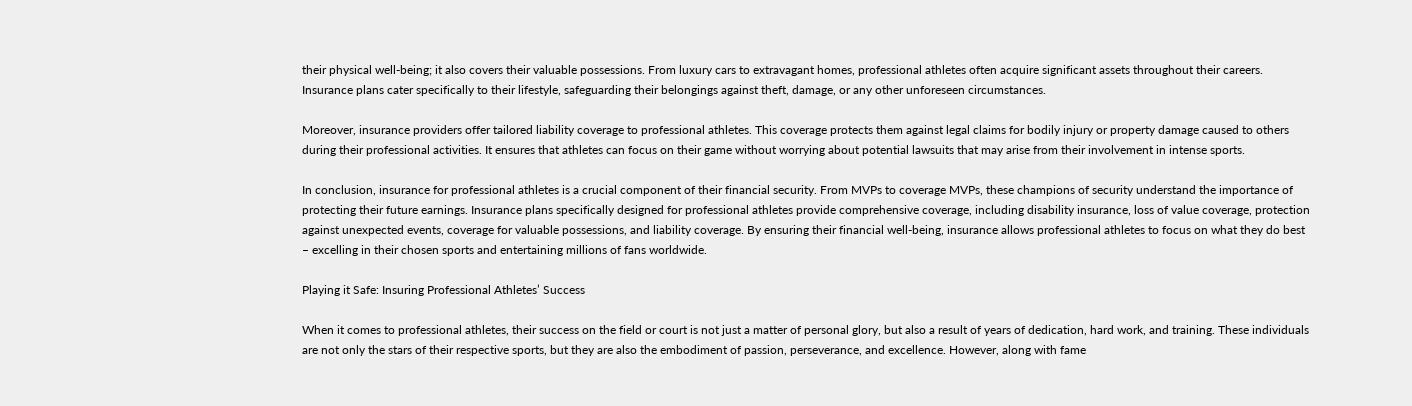their physical well-being; it also covers their valuable possessions. From luxury cars to extravagant homes, professional athletes often acquire significant assets throughout their careers. Insurance plans cater specifically to their lifestyle, safeguarding their belongings against theft, damage, or any other unforeseen circumstances.

Moreover, insurance providers offer tailored liability coverage to professional athletes. This coverage protects them against legal claims for bodily injury or property damage caused to others during their professional activities. It ensures that athletes can focus on their game without worrying about potential lawsuits that may arise from their involvement in intense sports.

In conclusion, insurance for professional athletes is a crucial component of their financial security. From MVPs to coverage MVPs, these champions of security understand the importance of protecting their future earnings. Insurance plans specifically designed for professional athletes provide comprehensive coverage, including disability insurance, loss of value coverage, protection against unexpected events, coverage for valuable possessions, and liability coverage. By ensuring their financial well-being, insurance allows professional athletes to focus on what they do best – excelling in their chosen sports and entertaining millions of fans worldwide.

Playing it Safe: Insuring Professional Athletes’ Success

When it comes to professional athletes, their success on the field or court is not just a matter of personal glory, but also a result of years of dedication, hard work, and training. These individuals are not only the stars of their respective sports, but they are also the embodiment of passion, perseverance, and excellence. However, along with fame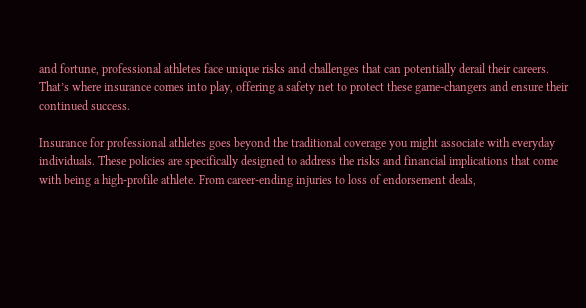and fortune, professional athletes face unique risks and challenges that can potentially derail their careers. That’s where insurance comes into play, offering a safety net to protect these game-changers and ensure their continued success.

Insurance for professional athletes goes beyond the traditional coverage you might associate with everyday individuals. These policies are specifically designed to address the risks and financial implications that come with being a high-profile athlete. From career-ending injuries to loss of endorsement deals,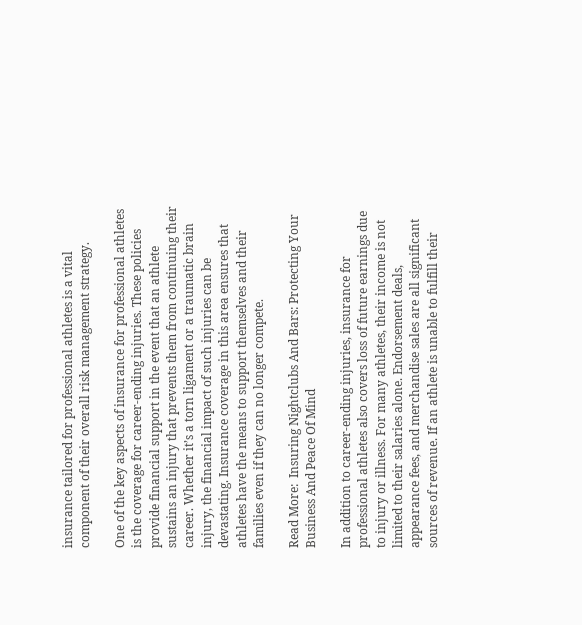insurance tailored for professional athletes is a vital component of their overall risk management strategy.

One of the key aspects of insurance for professional athletes is the coverage for career-ending injuries. These policies provide financial support in the event that an athlete sustains an injury that prevents them from continuing their career. Whether it’s a torn ligament or a traumatic brain injury, the financial impact of such injuries can be devastating. Insurance coverage in this area ensures that athletes have the means to support themselves and their families even if they can no longer compete.

Read More:  Insuring Nightclubs And Bars: Protecting Your Business And Peace Of Mind

In addition to career-ending injuries, insurance for professional athletes also covers loss of future earnings due to injury or illness. For many athletes, their income is not limited to their salaries alone. Endorsement deals, appearance fees, and merchandise sales are all significant sources of revenue. If an athlete is unable to fulfill their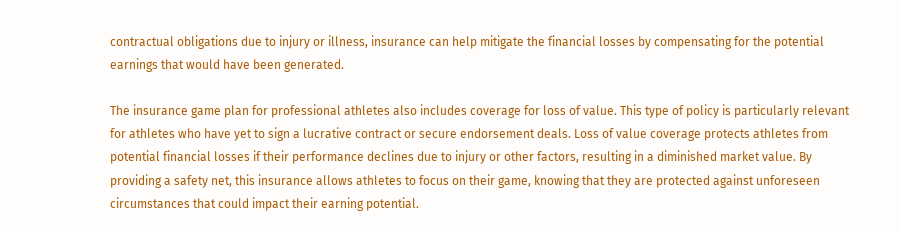contractual obligations due to injury or illness, insurance can help mitigate the financial losses by compensating for the potential earnings that would have been generated.

The insurance game plan for professional athletes also includes coverage for loss of value. This type of policy is particularly relevant for athletes who have yet to sign a lucrative contract or secure endorsement deals. Loss of value coverage protects athletes from potential financial losses if their performance declines due to injury or other factors, resulting in a diminished market value. By providing a safety net, this insurance allows athletes to focus on their game, knowing that they are protected against unforeseen circumstances that could impact their earning potential.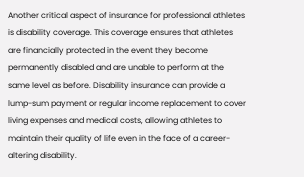Another critical aspect of insurance for professional athletes is disability coverage. This coverage ensures that athletes are financially protected in the event they become permanently disabled and are unable to perform at the same level as before. Disability insurance can provide a lump-sum payment or regular income replacement to cover living expenses and medical costs, allowing athletes to maintain their quality of life even in the face of a career-altering disability.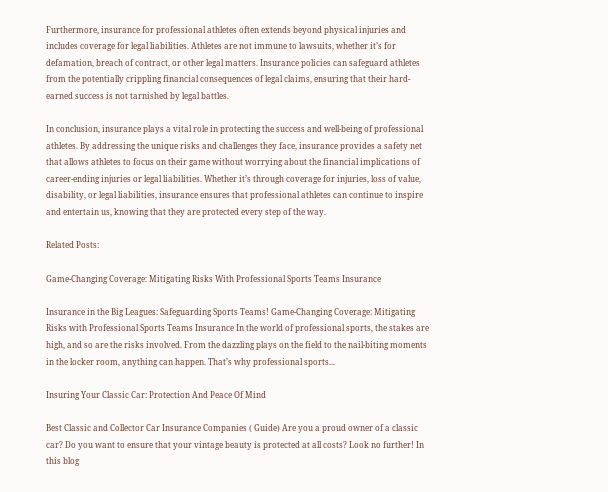Furthermore, insurance for professional athletes often extends beyond physical injuries and includes coverage for legal liabilities. Athletes are not immune to lawsuits, whether it’s for defamation, breach of contract, or other legal matters. Insurance policies can safeguard athletes from the potentially crippling financial consequences of legal claims, ensuring that their hard-earned success is not tarnished by legal battles.

In conclusion, insurance plays a vital role in protecting the success and well-being of professional athletes. By addressing the unique risks and challenges they face, insurance provides a safety net that allows athletes to focus on their game without worrying about the financial implications of career-ending injuries or legal liabilities. Whether it’s through coverage for injuries, loss of value, disability, or legal liabilities, insurance ensures that professional athletes can continue to inspire and entertain us, knowing that they are protected every step of the way.

Related Posts:

Game-Changing Coverage: Mitigating Risks With Professional Sports Teams Insurance

Insurance in the Big Leagues: Safeguarding Sports Teams! Game-Changing Coverage: Mitigating Risks with Professional Sports Teams Insurance In the world of professional sports, the stakes are high, and so are the risks involved. From the dazzling plays on the field to the nail-biting moments in the locker room, anything can happen. That’s why professional sports...

Insuring Your Classic Car: Protection And Peace Of Mind

Best Classic and Collector Car Insurance Companies ( Guide) Are you a proud owner of a classic car? Do you want to ensure that your vintage beauty is protected at all costs? Look no further! In this blog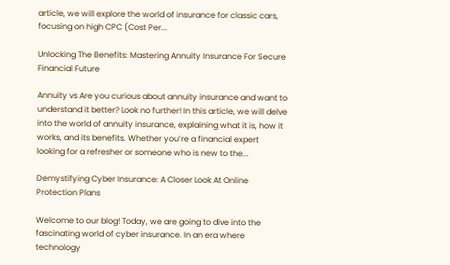article, we will explore the world of insurance for classic cars, focusing on high CPC (Cost Per...

Unlocking The Benefits: Mastering Annuity Insurance For Secure Financial Future

Annuity vs Are you curious about annuity insurance and want to understand it better? Look no further! In this article, we will delve into the world of annuity insurance, explaining what it is, how it works, and its benefits. Whether you’re a financial expert looking for a refresher or someone who is new to the...

Demystifying Cyber Insurance: A Closer Look At Online Protection Plans

Welcome to our blog! Today, we are going to dive into the fascinating world of cyber insurance. In an era where technology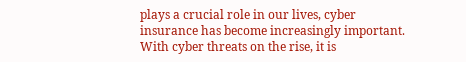plays a crucial role in our lives, cyber insurance has become increasingly important. With cyber threats on the rise, it is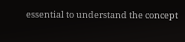essential to understand the concept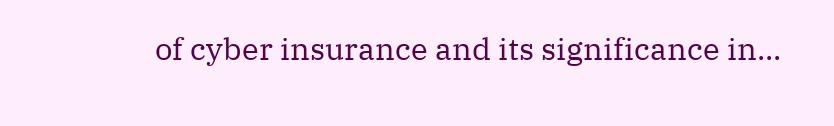of cyber insurance and its significance in...